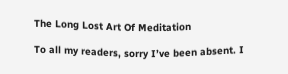The Long Lost Art Of Meditation

To all my readers, sorry I’ve been absent. I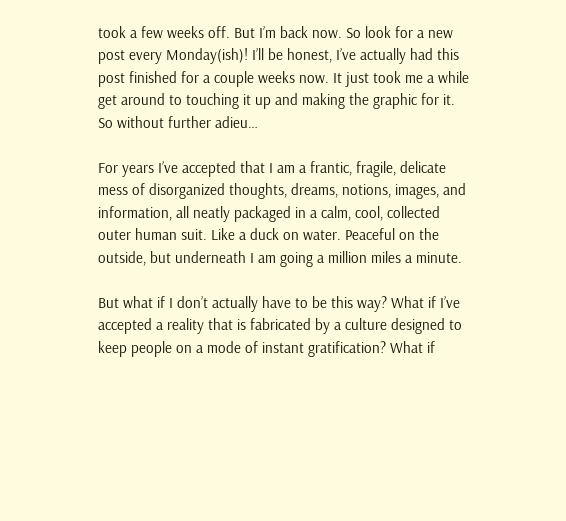took a few weeks off. But I’m back now. So look for a new post every Monday(ish)! I’ll be honest, I’ve actually had this post finished for a couple weeks now. It just took me a while get around to touching it up and making the graphic for it. So without further adieu…

For years I’ve accepted that I am a frantic, fragile, delicate mess of disorganized thoughts, dreams, notions, images, and information, all neatly packaged in a calm, cool, collected outer human suit. Like a duck on water. Peaceful on the outside, but underneath I am going a million miles a minute.

But what if I don’t actually have to be this way? What if I’ve accepted a reality that is fabricated by a culture designed to keep people on a mode of instant gratification? What if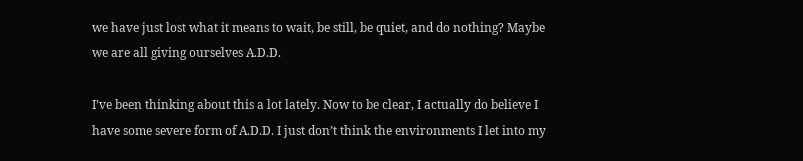we have just lost what it means to wait, be still, be quiet, and do nothing? Maybe we are all giving ourselves A.D.D.

I’ve been thinking about this a lot lately. Now to be clear, I actually do believe I have some severe form of A.D.D. I just don’t think the environments I let into my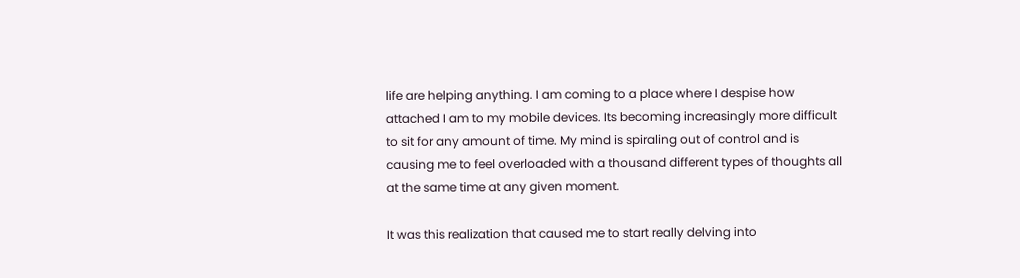life are helping anything. I am coming to a place where I despise how attached I am to my mobile devices. Its becoming increasingly more difficult to sit for any amount of time. My mind is spiraling out of control and is causing me to feel overloaded with a thousand different types of thoughts all at the same time at any given moment.

It was this realization that caused me to start really delving into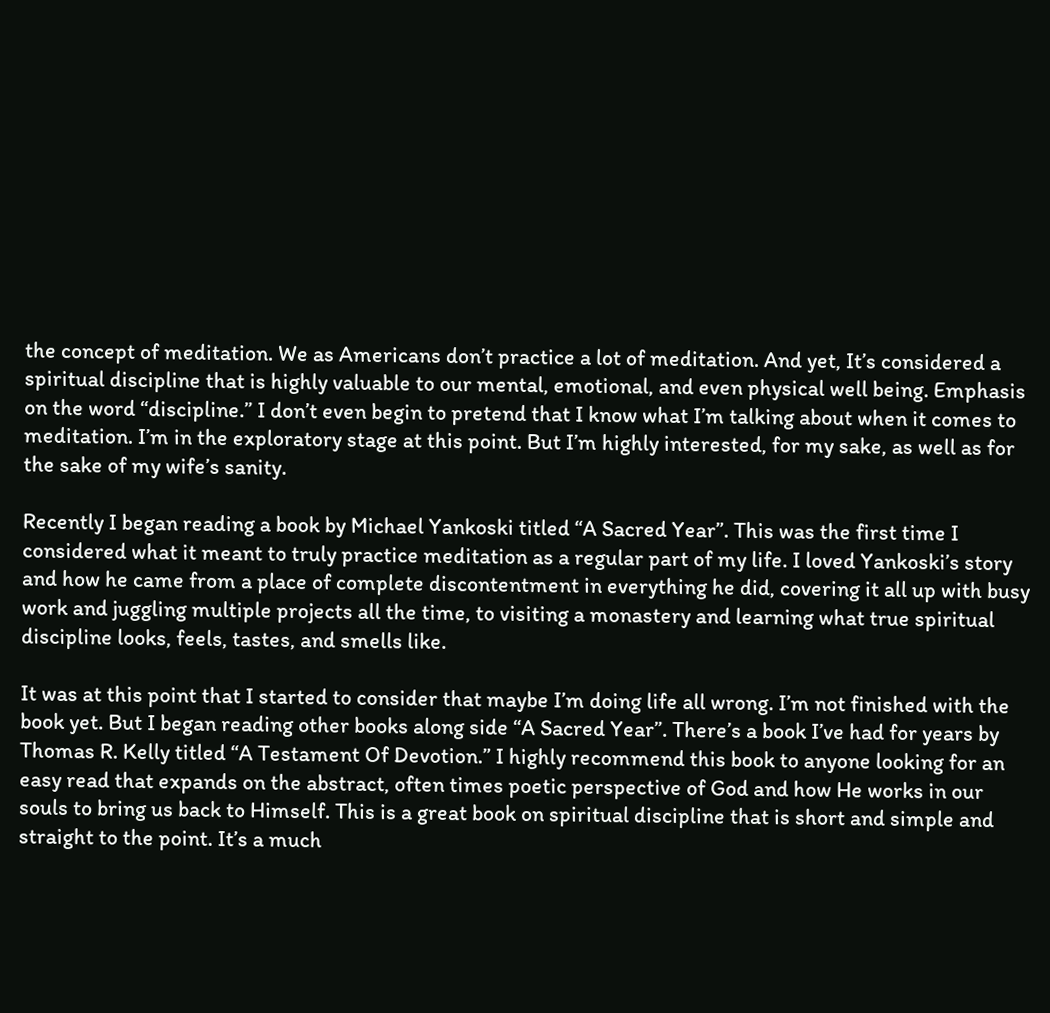the concept of meditation. We as Americans don’t practice a lot of meditation. And yet, It’s considered a spiritual discipline that is highly valuable to our mental, emotional, and even physical well being. Emphasis on the word “discipline.” I don’t even begin to pretend that I know what I’m talking about when it comes to meditation. I’m in the exploratory stage at this point. But I’m highly interested, for my sake, as well as for the sake of my wife’s sanity.

Recently I began reading a book by Michael Yankoski titled “A Sacred Year”. This was the first time I considered what it meant to truly practice meditation as a regular part of my life. I loved Yankoski’s story and how he came from a place of complete discontentment in everything he did, covering it all up with busy work and juggling multiple projects all the time, to visiting a monastery and learning what true spiritual discipline looks, feels, tastes, and smells like.

It was at this point that I started to consider that maybe I’m doing life all wrong. I’m not finished with the book yet. But I began reading other books along side “A Sacred Year”. There’s a book I’ve had for years by Thomas R. Kelly titled “A Testament Of Devotion.” I highly recommend this book to anyone looking for an easy read that expands on the abstract, often times poetic perspective of God and how He works in our souls to bring us back to Himself. This is a great book on spiritual discipline that is short and simple and straight to the point. It’s a much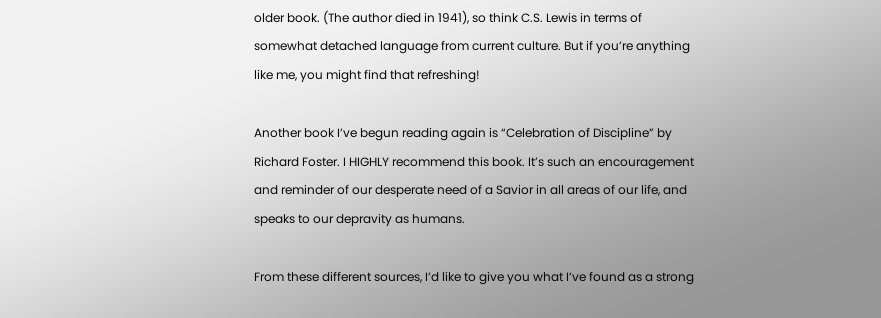older book. (The author died in 1941), so think C.S. Lewis in terms of somewhat detached language from current culture. But if you’re anything like me, you might find that refreshing!

Another book I’ve begun reading again is “Celebration of Discipline” by Richard Foster. I HIGHLY recommend this book. It’s such an encouragement and reminder of our desperate need of a Savior in all areas of our life, and speaks to our depravity as humans.

From these different sources, I’d like to give you what I’ve found as a strong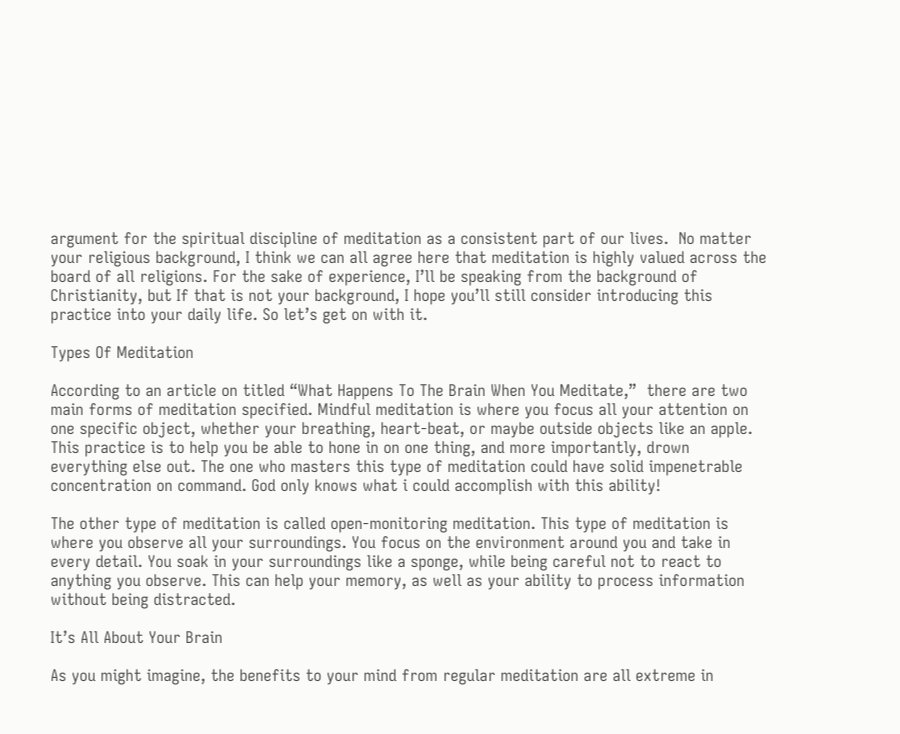argument for the spiritual discipline of meditation as a consistent part of our lives.  No matter your religious background, I think we can all agree here that meditation is highly valued across the board of all religions. For the sake of experience, I’ll be speaking from the background of Christianity, but If that is not your background, I hope you’ll still consider introducing this practice into your daily life. So let’s get on with it.

Types Of Meditation

According to an article on titled “What Happens To The Brain When You Meditate,”  there are two main forms of meditation specified. Mindful meditation is where you focus all your attention on one specific object, whether your breathing, heart-beat, or maybe outside objects like an apple. This practice is to help you be able to hone in on one thing, and more importantly, drown everything else out. The one who masters this type of meditation could have solid impenetrable concentration on command. God only knows what i could accomplish with this ability!

The other type of meditation is called open-monitoring meditation. This type of meditation is where you observe all your surroundings. You focus on the environment around you and take in every detail. You soak in your surroundings like a sponge, while being careful not to react to anything you observe. This can help your memory, as well as your ability to process information without being distracted.

It’s All About Your Brain

As you might imagine, the benefits to your mind from regular meditation are all extreme in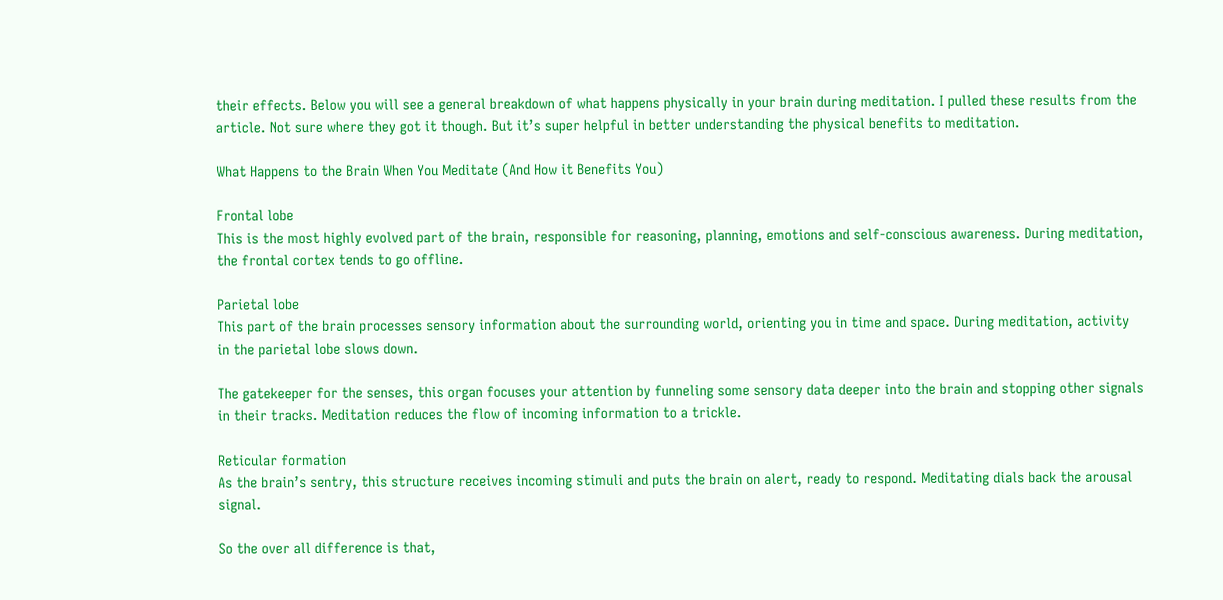their effects. Below you will see a general breakdown of what happens physically in your brain during meditation. I pulled these results from the article. Not sure where they got it though. But it’s super helpful in better understanding the physical benefits to meditation.

What Happens to the Brain When You Meditate (And How it Benefits You)

Frontal lobe
This is the most highly evolved part of the brain, responsible for reasoning, planning, emotions and self-conscious awareness. During meditation, the frontal cortex tends to go offline.

Parietal lobe
This part of the brain processes sensory information about the surrounding world, orienting you in time and space. During meditation, activity in the parietal lobe slows down.

The gatekeeper for the senses, this organ focuses your attention by funneling some sensory data deeper into the brain and stopping other signals in their tracks. Meditation reduces the flow of incoming information to a trickle.

Reticular formation
As the brain’s sentry, this structure receives incoming stimuli and puts the brain on alert, ready to respond. Meditating dials back the arousal signal.

So the over all difference is that,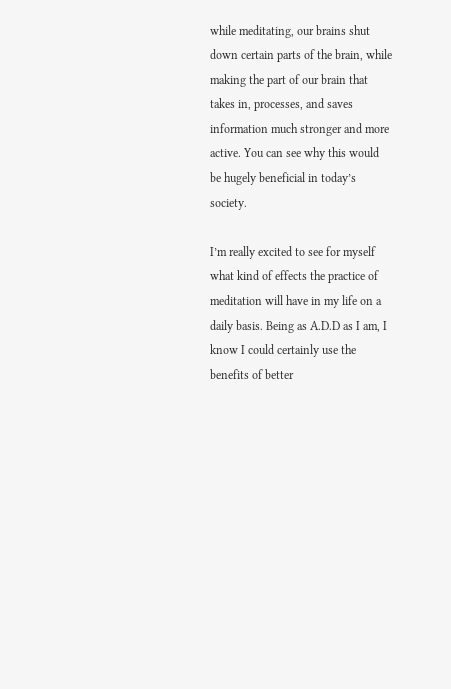while meditating, our brains shut down certain parts of the brain, while making the part of our brain that takes in, processes, and saves information much stronger and more active. You can see why this would be hugely beneficial in today’s society.

I’m really excited to see for myself what kind of effects the practice of meditation will have in my life on a daily basis. Being as A.D.D as I am, I know I could certainly use the benefits of better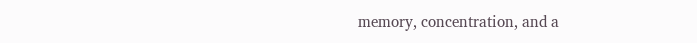memory, concentration, and a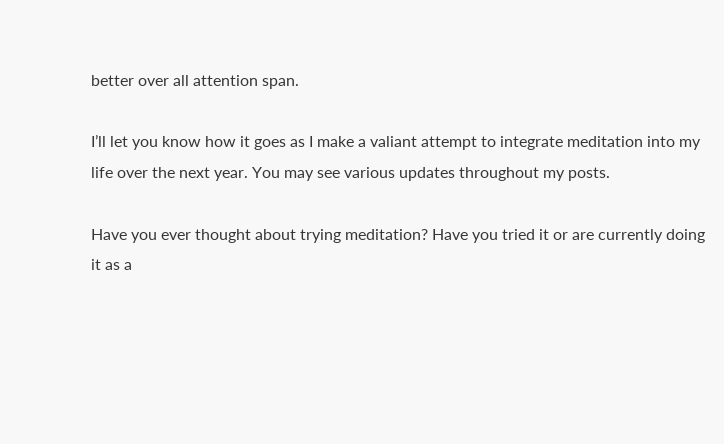better over all attention span.

I’ll let you know how it goes as I make a valiant attempt to integrate meditation into my life over the next year. You may see various updates throughout my posts.

Have you ever thought about trying meditation? Have you tried it or are currently doing it as a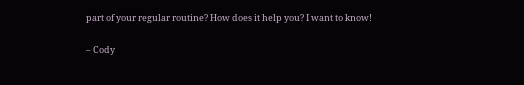part of your regular routine? How does it help you? I want to know!

– Cody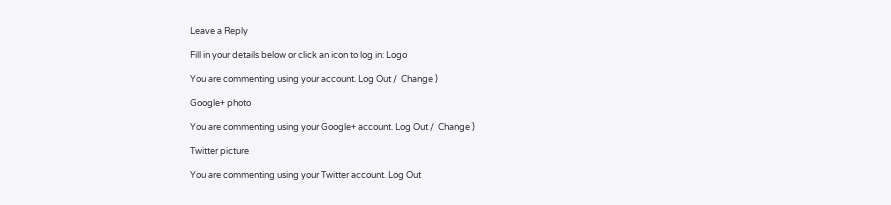Leave a Reply

Fill in your details below or click an icon to log in: Logo

You are commenting using your account. Log Out /  Change )

Google+ photo

You are commenting using your Google+ account. Log Out /  Change )

Twitter picture

You are commenting using your Twitter account. Log Out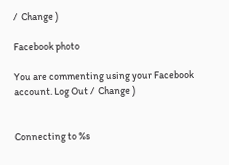/  Change )

Facebook photo

You are commenting using your Facebook account. Log Out /  Change )


Connecting to %s